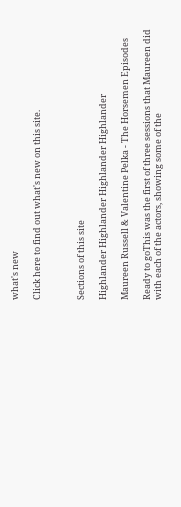what's new

Click here to find out what's new on this site.



Sections of this site

Highlander Highlander Highlander Highlander

Maureen Russell & Valentine Pelka - The Horsemen Episodes

Ready to goThis was the first of three sessions that Maureen did with each of the actors, showing some of the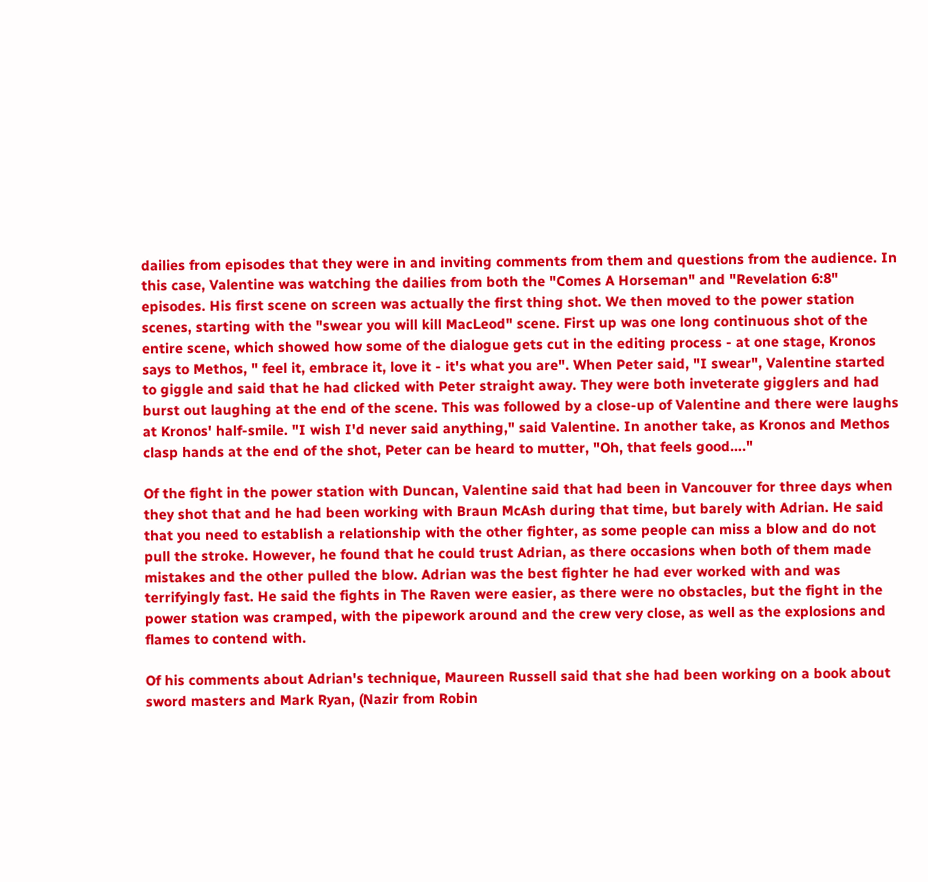dailies from episodes that they were in and inviting comments from them and questions from the audience. In this case, Valentine was watching the dailies from both the "Comes A Horseman" and "Revelation 6:8" episodes. His first scene on screen was actually the first thing shot. We then moved to the power station scenes, starting with the "swear you will kill MacLeod" scene. First up was one long continuous shot of the entire scene, which showed how some of the dialogue gets cut in the editing process - at one stage, Kronos says to Methos, " feel it, embrace it, love it - it's what you are". When Peter said, "I swear", Valentine started to giggle and said that he had clicked with Peter straight away. They were both inveterate gigglers and had burst out laughing at the end of the scene. This was followed by a close-up of Valentine and there were laughs at Kronos' half-smile. "I wish I'd never said anything," said Valentine. In another take, as Kronos and Methos clasp hands at the end of the shot, Peter can be heard to mutter, "Oh, that feels good…."

Of the fight in the power station with Duncan, Valentine said that had been in Vancouver for three days when they shot that and he had been working with Braun McAsh during that time, but barely with Adrian. He said that you need to establish a relationship with the other fighter, as some people can miss a blow and do not pull the stroke. However, he found that he could trust Adrian, as there occasions when both of them made mistakes and the other pulled the blow. Adrian was the best fighter he had ever worked with and was terrifyingly fast. He said the fights in The Raven were easier, as there were no obstacles, but the fight in the power station was cramped, with the pipework around and the crew very close, as well as the explosions and flames to contend with.

Of his comments about Adrian's technique, Maureen Russell said that she had been working on a book about sword masters and Mark Ryan, (Nazir from Robin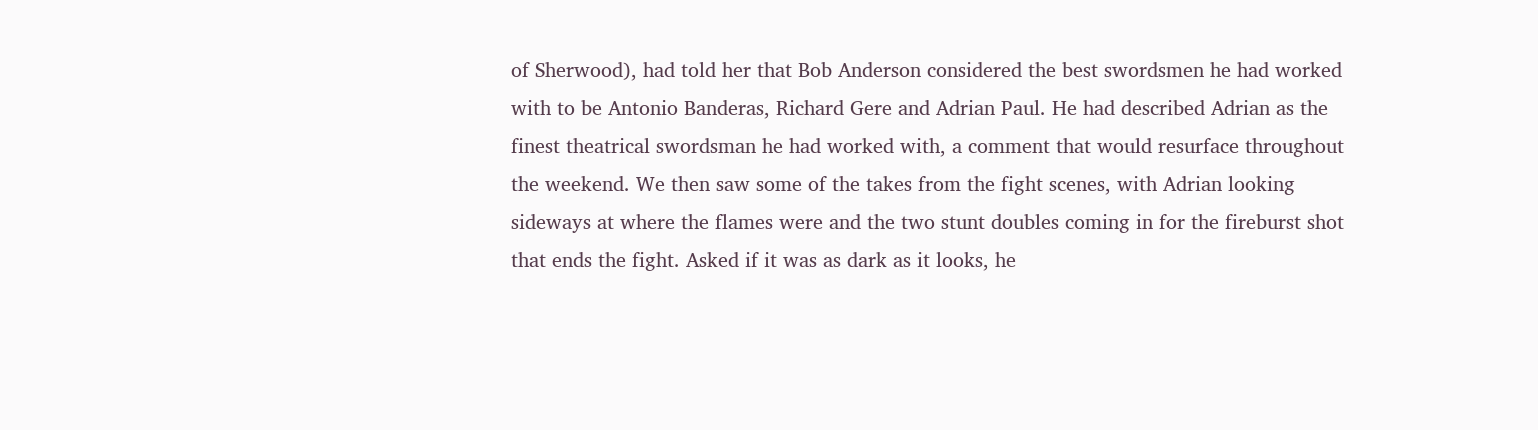of Sherwood), had told her that Bob Anderson considered the best swordsmen he had worked with to be Antonio Banderas, Richard Gere and Adrian Paul. He had described Adrian as the finest theatrical swordsman he had worked with, a comment that would resurface throughout the weekend. We then saw some of the takes from the fight scenes, with Adrian looking sideways at where the flames were and the two stunt doubles coming in for the fireburst shot that ends the fight. Asked if it was as dark as it looks, he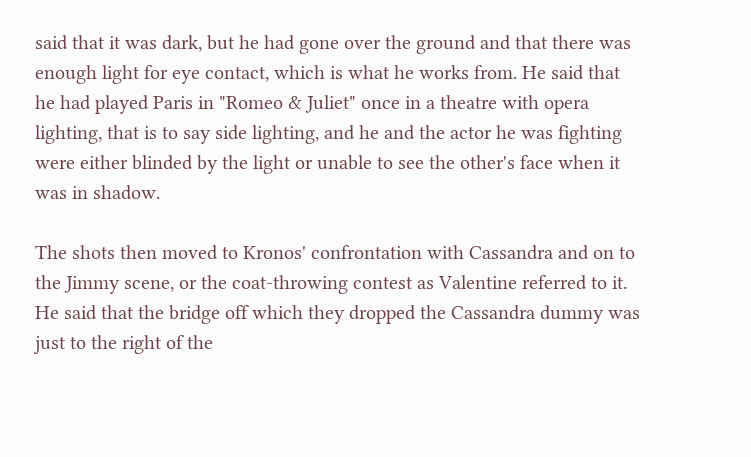said that it was dark, but he had gone over the ground and that there was enough light for eye contact, which is what he works from. He said that he had played Paris in "Romeo & Juliet" once in a theatre with opera lighting, that is to say side lighting, and he and the actor he was fighting were either blinded by the light or unable to see the other's face when it was in shadow.

The shots then moved to Kronos' confrontation with Cassandra and on to the Jimmy scene, or the coat-throwing contest as Valentine referred to it. He said that the bridge off which they dropped the Cassandra dummy was just to the right of the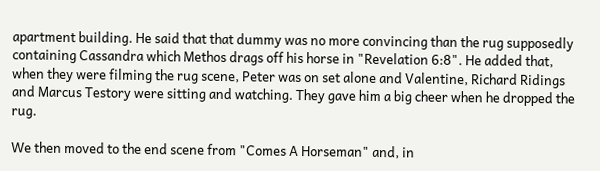apartment building. He said that that dummy was no more convincing than the rug supposedly containing Cassandra which Methos drags off his horse in "Revelation 6:8". He added that, when they were filming the rug scene, Peter was on set alone and Valentine, Richard Ridings and Marcus Testory were sitting and watching. They gave him a big cheer when he dropped the rug.

We then moved to the end scene from "Comes A Horseman" and, in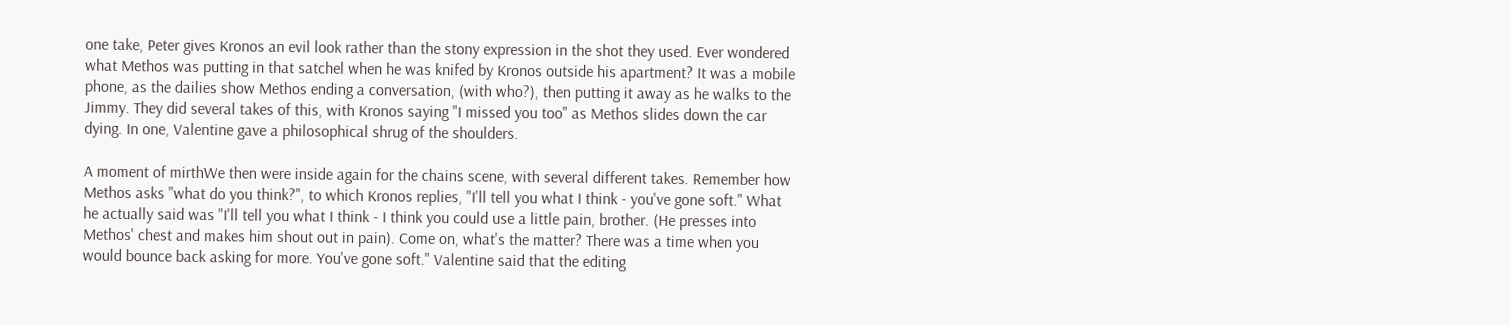one take, Peter gives Kronos an evil look rather than the stony expression in the shot they used. Ever wondered what Methos was putting in that satchel when he was knifed by Kronos outside his apartment? It was a mobile phone, as the dailies show Methos ending a conversation, (with who?), then putting it away as he walks to the Jimmy. They did several takes of this, with Kronos saying "I missed you too" as Methos slides down the car dying. In one, Valentine gave a philosophical shrug of the shoulders.

A moment of mirthWe then were inside again for the chains scene, with several different takes. Remember how Methos asks "what do you think?", to which Kronos replies, "I'll tell you what I think - you've gone soft." What he actually said was "I'll tell you what I think - I think you could use a little pain, brother. (He presses into Methos' chest and makes him shout out in pain). Come on, what's the matter? There was a time when you would bounce back asking for more. You've gone soft." Valentine said that the editing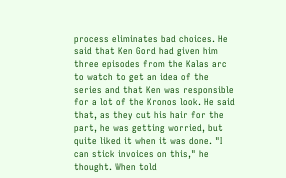process eliminates bad choices. He said that Ken Gord had given him three episodes from the Kalas arc to watch to get an idea of the series and that Ken was responsible for a lot of the Kronos look. He said that, as they cut his hair for the part, he was getting worried, but quite liked it when it was done. "I can stick invoices on this," he thought. When told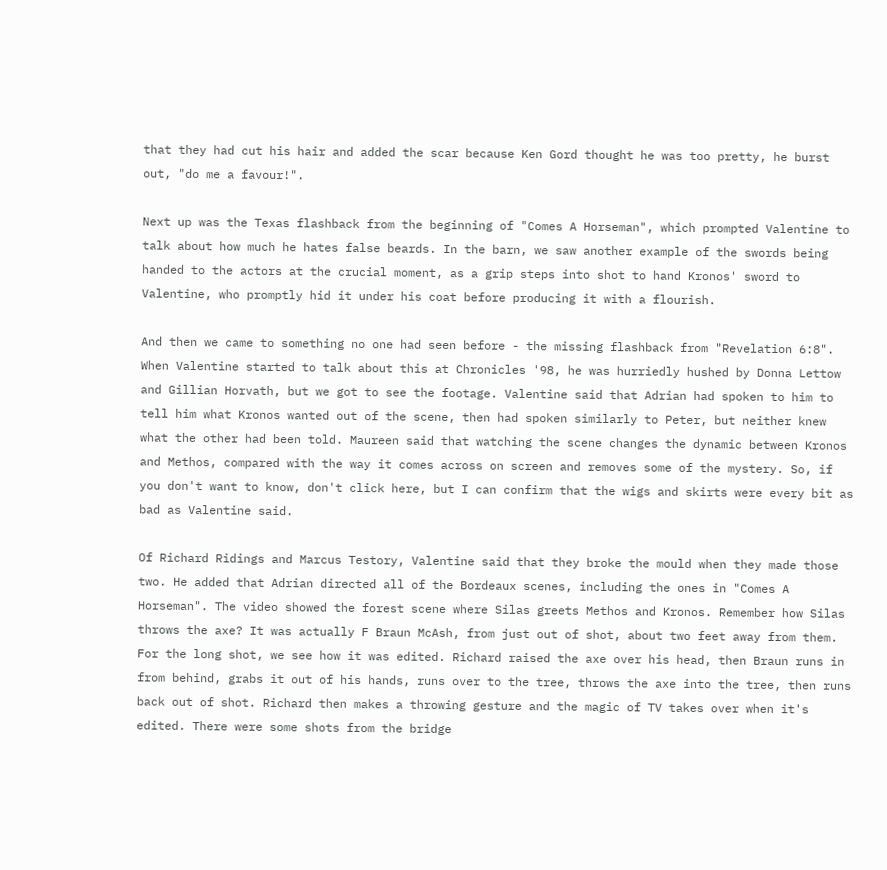that they had cut his hair and added the scar because Ken Gord thought he was too pretty, he burst out, "do me a favour!".

Next up was the Texas flashback from the beginning of "Comes A Horseman", which prompted Valentine to talk about how much he hates false beards. In the barn, we saw another example of the swords being handed to the actors at the crucial moment, as a grip steps into shot to hand Kronos' sword to Valentine, who promptly hid it under his coat before producing it with a flourish.

And then we came to something no one had seen before - the missing flashback from "Revelation 6:8". When Valentine started to talk about this at Chronicles '98, he was hurriedly hushed by Donna Lettow and Gillian Horvath, but we got to see the footage. Valentine said that Adrian had spoken to him to tell him what Kronos wanted out of the scene, then had spoken similarly to Peter, but neither knew what the other had been told. Maureen said that watching the scene changes the dynamic between Kronos and Methos, compared with the way it comes across on screen and removes some of the mystery. So, if you don't want to know, don't click here, but I can confirm that the wigs and skirts were every bit as bad as Valentine said.

Of Richard Ridings and Marcus Testory, Valentine said that they broke the mould when they made those two. He added that Adrian directed all of the Bordeaux scenes, including the ones in "Comes A Horseman". The video showed the forest scene where Silas greets Methos and Kronos. Remember how Silas throws the axe? It was actually F Braun McAsh, from just out of shot, about two feet away from them. For the long shot, we see how it was edited. Richard raised the axe over his head, then Braun runs in from behind, grabs it out of his hands, runs over to the tree, throws the axe into the tree, then runs back out of shot. Richard then makes a throwing gesture and the magic of TV takes over when it's edited. There were some shots from the bridge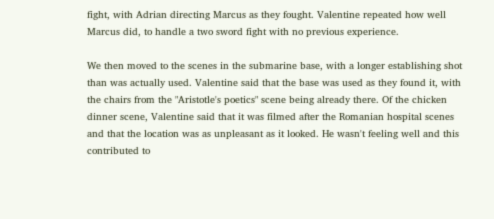fight, with Adrian directing Marcus as they fought. Valentine repeated how well Marcus did, to handle a two sword fight with no previous experience.

We then moved to the scenes in the submarine base, with a longer establishing shot than was actually used. Valentine said that the base was used as they found it, with the chairs from the "Aristotle's poetics" scene being already there. Of the chicken dinner scene, Valentine said that it was filmed after the Romanian hospital scenes and that the location was as unpleasant as it looked. He wasn't feeling well and this contributed to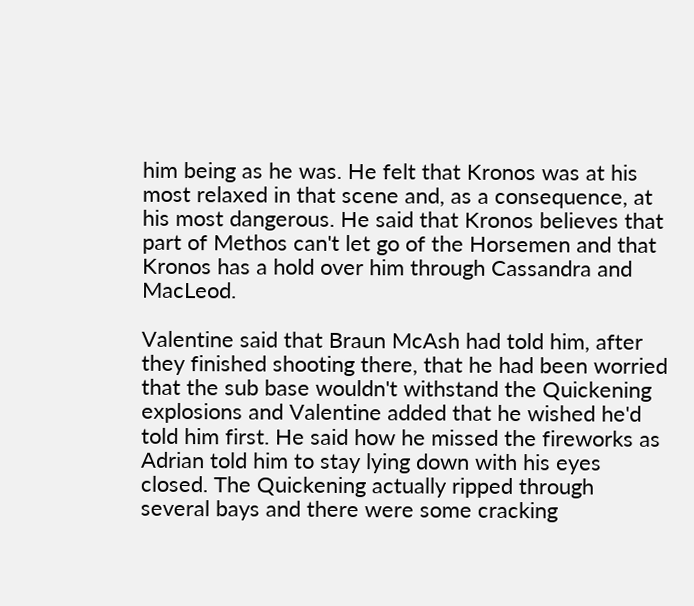him being as he was. He felt that Kronos was at his most relaxed in that scene and, as a consequence, at his most dangerous. He said that Kronos believes that part of Methos can't let go of the Horsemen and that Kronos has a hold over him through Cassandra and MacLeod.

Valentine said that Braun McAsh had told him, after they finished shooting there, that he had been worried that the sub base wouldn't withstand the Quickening explosions and Valentine added that he wished he'd told him first. He said how he missed the fireworks as Adrian told him to stay lying down with his eyes closed. The Quickening actually ripped through several bays and there were some cracking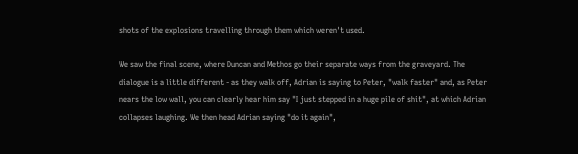shots of the explosions travelling through them which weren't used.

We saw the final scene, where Duncan and Methos go their separate ways from the graveyard. The dialogue is a little different - as they walk off, Adrian is saying to Peter, "walk faster" and, as Peter nears the low wall, you can clearly hear him say "I just stepped in a huge pile of shit", at which Adrian collapses laughing. We then head Adrian saying "do it again",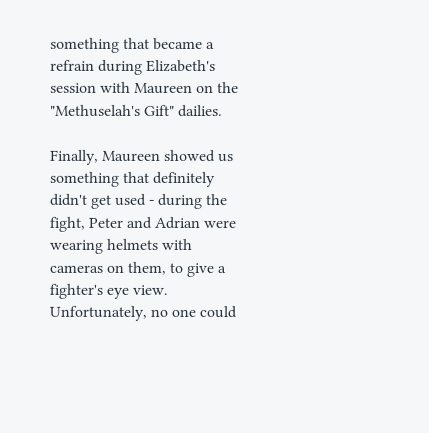something that became a refrain during Elizabeth's session with Maureen on the "Methuselah's Gift" dailies.

Finally, Maureen showed us something that definitely didn't get used - during the fight, Peter and Adrian were wearing helmets with cameras on them, to give a fighter's eye view. Unfortunately, no one could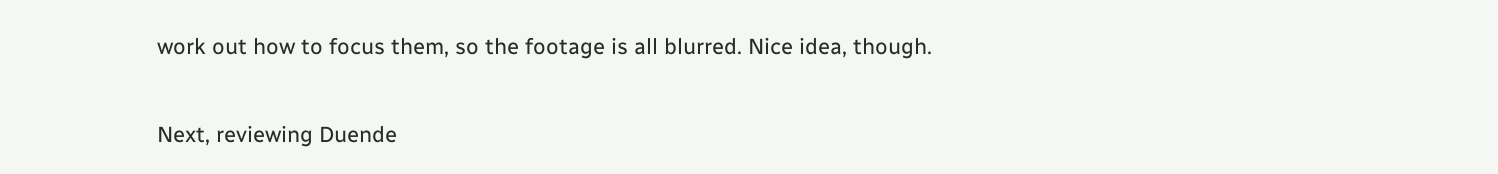work out how to focus them, so the footage is all blurred. Nice idea, though.

Next, reviewing Duende